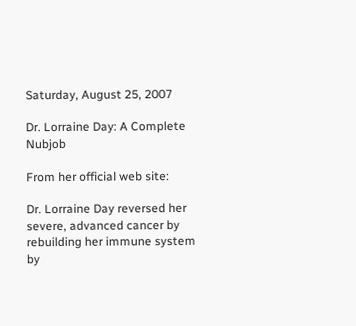Saturday, August 25, 2007

Dr. Lorraine Day: A Complete Nubjob

From her official web site:

Dr. Lorraine Day reversed her severe, advanced cancer by rebuilding her immune system by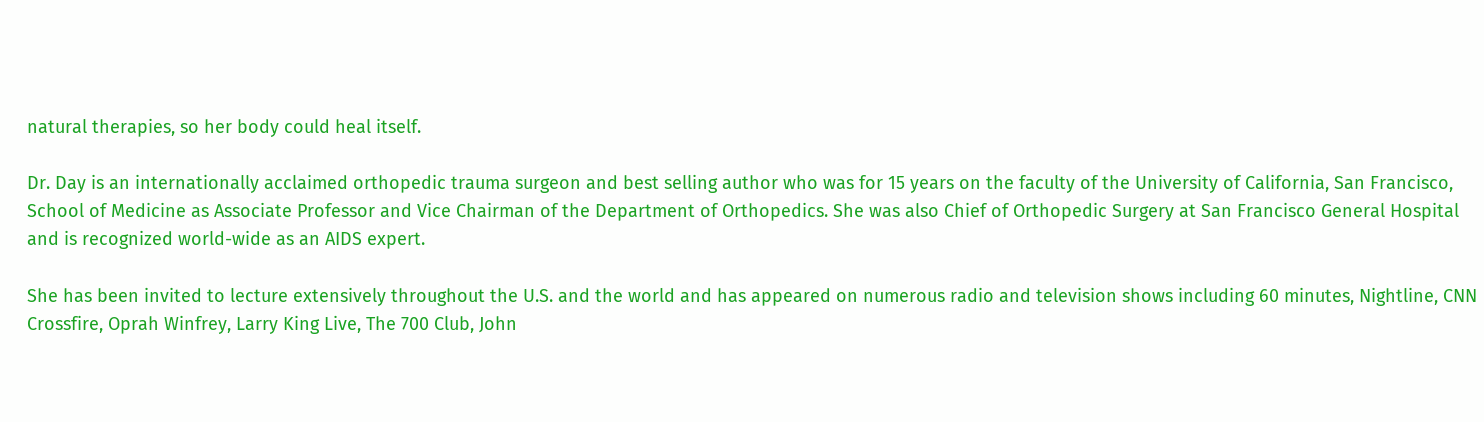natural therapies, so her body could heal itself.

Dr. Day is an internationally acclaimed orthopedic trauma surgeon and best selling author who was for 15 years on the faculty of the University of California, San Francisco, School of Medicine as Associate Professor and Vice Chairman of the Department of Orthopedics. She was also Chief of Orthopedic Surgery at San Francisco General Hospital and is recognized world-wide as an AIDS expert.

She has been invited to lecture extensively throughout the U.S. and the world and has appeared on numerous radio and television shows including 60 minutes, Nightline, CNN Crossfire, Oprah Winfrey, Larry King Live, The 700 Club, John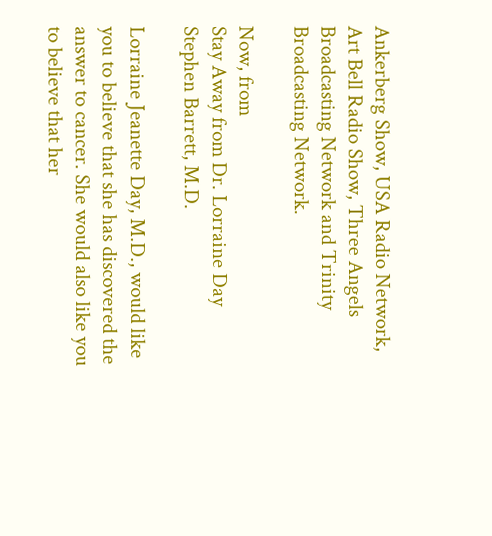Ankerberg Show, USA Radio Network, Art Bell Radio Show, Three Angels Broadcasting Network and Trinity Broadcasting Network.

Now, from
Stay Away from Dr. Lorraine Day
Stephen Barrett, M.D.

Lorraine Jeanette Day, M.D., would like you to believe that she has discovered the answer to cancer. She would also like you to believe that her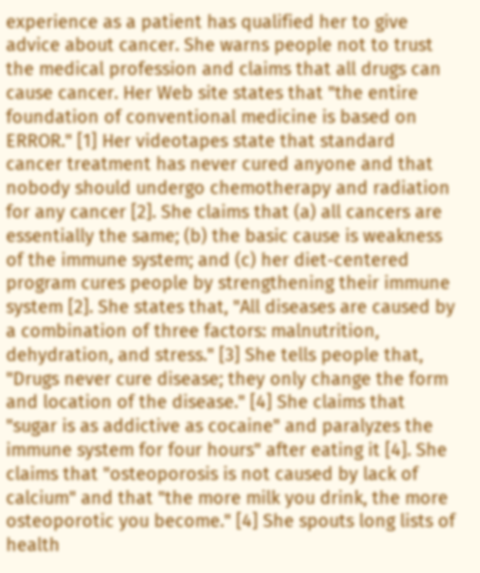experience as a patient has qualified her to give advice about cancer. She warns people not to trust the medical profession and claims that all drugs can cause cancer. Her Web site states that "the entire foundation of conventional medicine is based on ERROR." [1] Her videotapes state that standard cancer treatment has never cured anyone and that nobody should undergo chemotherapy and radiation for any cancer [2]. She claims that (a) all cancers are essentially the same; (b) the basic cause is weakness of the immune system; and (c) her diet-centered program cures people by strengthening their immune system [2]. She states that, "All diseases are caused by a combination of three factors: malnutrition, dehydration, and stress." [3] She tells people that, "Drugs never cure disease; they only change the form and location of the disease." [4] She claims that "sugar is as addictive as cocaine" and paralyzes the immune system for four hours" after eating it [4]. She claims that "osteoporosis is not caused by lack of calcium" and that "the more milk you drink, the more osteoporotic you become." [4] She spouts long lists of health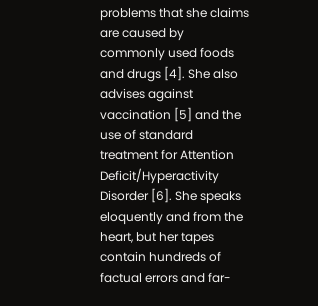problems that she claims are caused by commonly used foods and drugs [4]. She also advises against vaccination [5] and the use of standard treatment for Attention Deficit/Hyperactivity Disorder [6]. She speaks eloquently and from the heart, but her tapes contain hundreds of factual errors and far-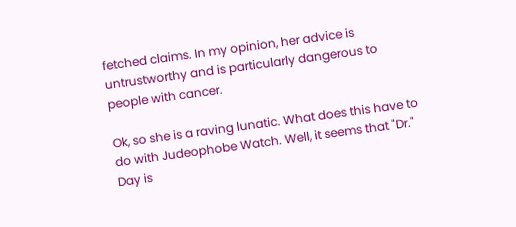fetched claims. In my opinion, her advice is untrustworthy and is particularly dangerous to people with cancer.

Ok, so she is a raving lunatic. What does this have to do with Judeophobe Watch. Well, it seems that "Dr." Day is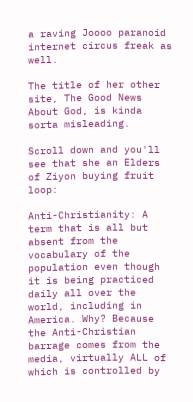a raving Joooo paranoid internet circus freak as well.

The title of her other site, The Good News About God, is kinda sorta misleading.

Scroll down and you'll see that she an Elders of Ziyon buying fruit loop:

Anti-Christianity: A term that is all but absent from the vocabulary of the population even though it is being practiced daily all over the world, including in America. Why? Because the Anti-Christian barrage comes from the media, virtually ALL of which is controlled by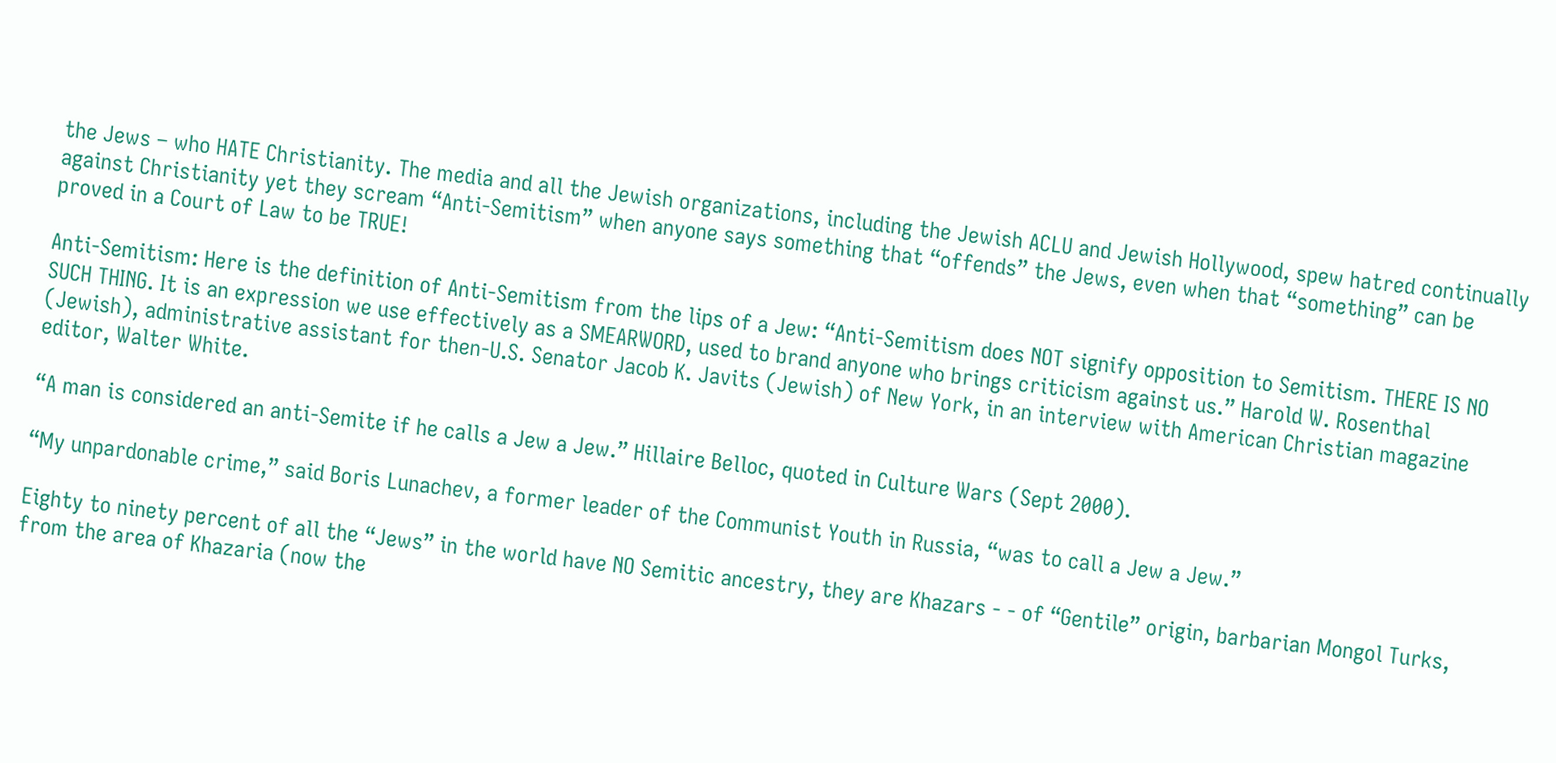the Jews – who HATE Christianity. The media and all the Jewish organizations, including the Jewish ACLU and Jewish Hollywood, spew hatred continually against Christianity yet they scream “Anti-Semitism” when anyone says something that “offends” the Jews, even when that “something” can be proved in a Court of Law to be TRUE!

Anti-Semitism: Here is the definition of Anti-Semitism from the lips of a Jew: “Anti-Semitism does NOT signify opposition to Semitism. THERE IS NO SUCH THING. It is an expression we use effectively as a SMEARWORD, used to brand anyone who brings criticism against us.” Harold W. Rosenthal (Jewish), administrative assistant for then-U.S. Senator Jacob K. Javits (Jewish) of New York, in an interview with American Christian magazine editor, Walter White.

“A man is considered an anti-Semite if he calls a Jew a Jew.” Hillaire Belloc, quoted in Culture Wars (Sept 2000).

“My unpardonable crime,” said Boris Lunachev, a former leader of the Communist Youth in Russia, “was to call a Jew a Jew.”

Eighty to ninety percent of all the “Jews” in the world have NO Semitic ancestry, they are Khazars - - of “Gentile” origin, barbarian Mongol Turks, from the area of Khazaria (now the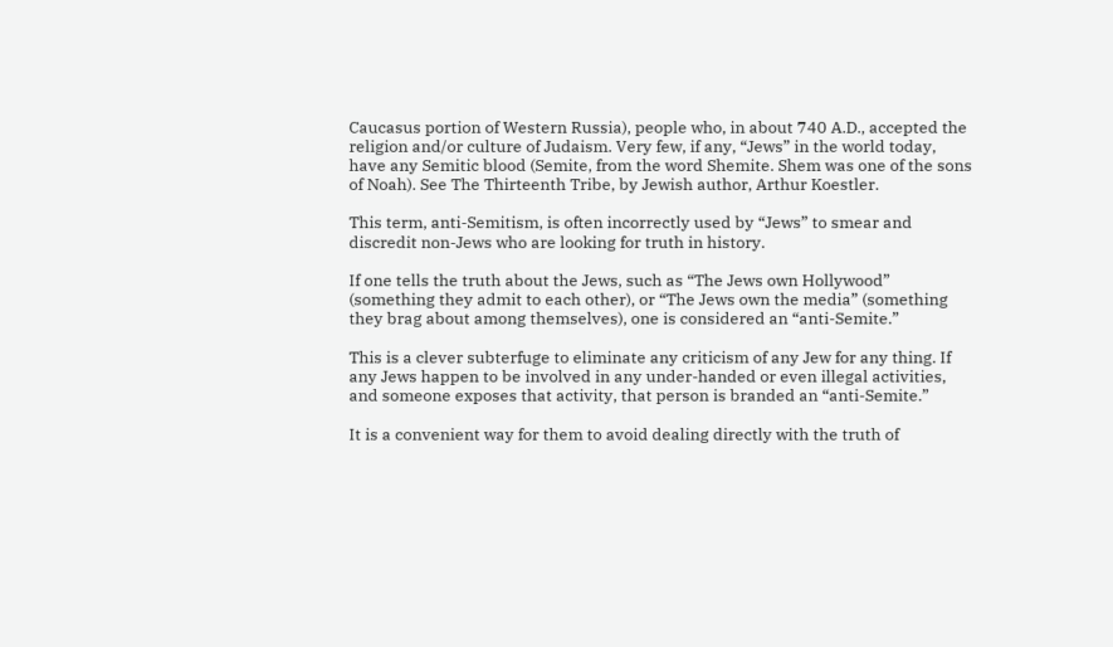Caucasus portion of Western Russia), people who, in about 740 A.D., accepted the religion and/or culture of Judaism. Very few, if any, “Jews” in the world today, have any Semitic blood (Semite, from the word Shemite. Shem was one of the sons of Noah). See The Thirteenth Tribe, by Jewish author, Arthur Koestler.

This term, anti-Semitism, is often incorrectly used by “Jews” to smear and discredit non-Jews who are looking for truth in history.

If one tells the truth about the Jews, such as “The Jews own Hollywood” (something they admit to each other), or “The Jews own the media” (something they brag about among themselves), one is considered an “anti-Semite.”

This is a clever subterfuge to eliminate any criticism of any Jew for any thing. If any Jews happen to be involved in any under-handed or even illegal activities, and someone exposes that activity, that person is branded an “anti-Semite.”

It is a convenient way for them to avoid dealing directly with the truth of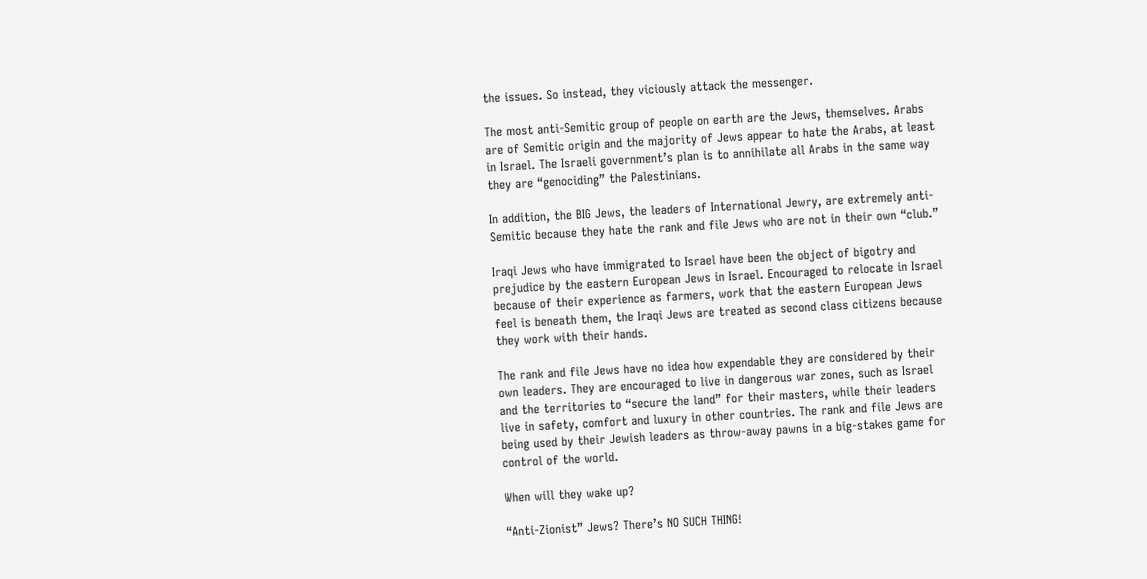the issues. So instead, they viciously attack the messenger.

The most anti-Semitic group of people on earth are the Jews, themselves. Arabs are of Semitic origin and the majority of Jews appear to hate the Arabs, at least in Israel. The Israeli government’s plan is to annihilate all Arabs in the same way they are “genociding” the Palestinians.

In addition, the BIG Jews, the leaders of International Jewry, are extremely anti-Semitic because they hate the rank and file Jews who are not in their own “club.”

Iraqi Jews who have immigrated to Israel have been the object of bigotry and prejudice by the eastern European Jews in Israel. Encouraged to relocate in Israel because of their experience as farmers, work that the eastern European Jews feel is beneath them, the Iraqi Jews are treated as second class citizens because they work with their hands.

The rank and file Jews have no idea how expendable they are considered by their own leaders. They are encouraged to live in dangerous war zones, such as Israel and the territories to “secure the land” for their masters, while their leaders live in safety, comfort and luxury in other countries. The rank and file Jews are being used by their Jewish leaders as throw-away pawns in a big-stakes game for control of the world.

When will they wake up?

“Anti-Zionist” Jews? There’s NO SUCH THING!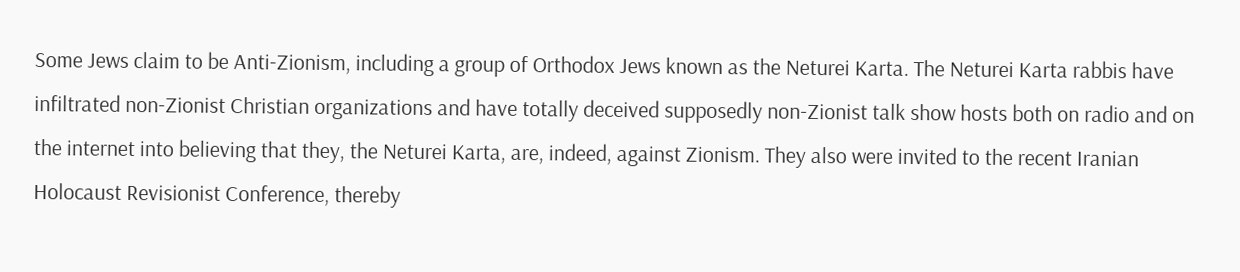Some Jews claim to be Anti-Zionism, including a group of Orthodox Jews known as the Neturei Karta. The Neturei Karta rabbis have infiltrated non-Zionist Christian organizations and have totally deceived supposedly non-Zionist talk show hosts both on radio and on the internet into believing that they, the Neturei Karta, are, indeed, against Zionism. They also were invited to the recent Iranian Holocaust Revisionist Conference, thereby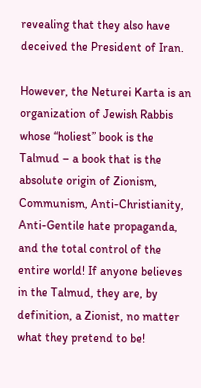revealing that they also have deceived the President of Iran.

However, the Neturei Karta is an organization of Jewish Rabbis whose “holiest” book is the Talmud – a book that is the absolute origin of Zionism, Communism, Anti-Christianity, Anti-Gentile hate propaganda, and the total control of the entire world! If anyone believes in the Talmud, they are, by definition, a Zionist, no matter what they pretend to be!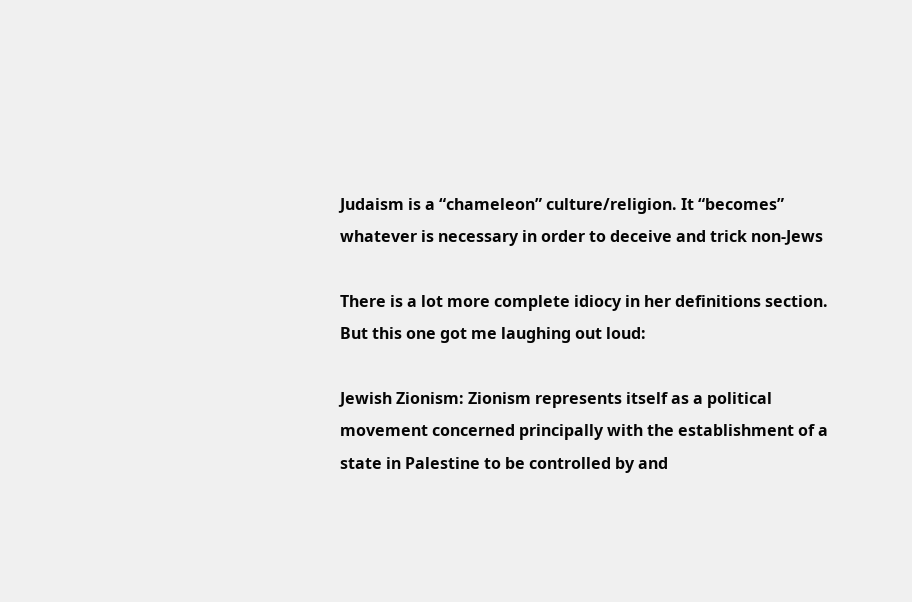Judaism is a “chameleon” culture/religion. It “becomes” whatever is necessary in order to deceive and trick non-Jews

There is a lot more complete idiocy in her definitions section. But this one got me laughing out loud:

Jewish Zionism: Zionism represents itself as a political movement concerned principally with the establishment of a state in Palestine to be controlled by and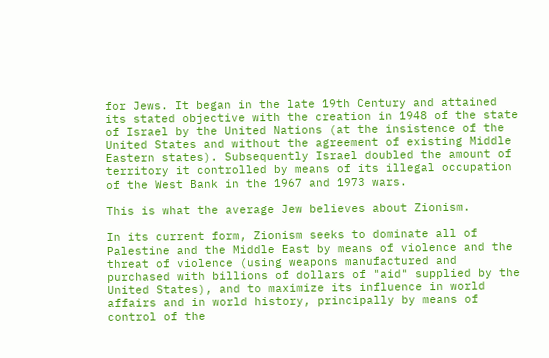for Jews. It began in the late 19th Century and attained its stated objective with the creation in 1948 of the state of Israel by the United Nations (at the insistence of the United States and without the agreement of existing Middle Eastern states). Subsequently Israel doubled the amount of territory it controlled by means of its illegal occupation of the West Bank in the 1967 and 1973 wars.

This is what the average Jew believes about Zionism.

In its current form, Zionism seeks to dominate all of Palestine and the Middle East by means of violence and the threat of violence (using weapons manufactured and purchased with billions of dollars of "aid" supplied by the United States), and to maximize its influence in world affairs and in world history, principally by means of control of the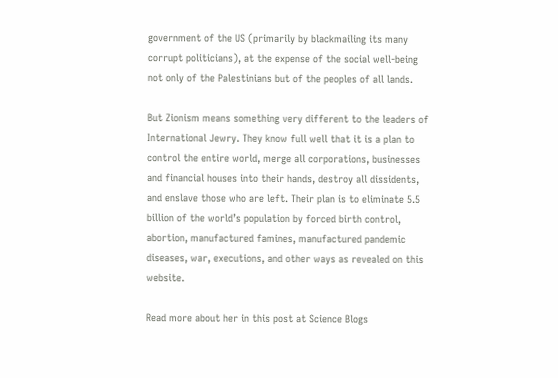government of the US (primarily by blackmailing its many corrupt politicians), at the expense of the social well-being not only of the Palestinians but of the peoples of all lands.

But Zionism means something very different to the leaders of International Jewry. They know full well that it is a plan to control the entire world, merge all corporations, businesses and financial houses into their hands, destroy all dissidents, and enslave those who are left. Their plan is to eliminate 5.5 billion of the world’s population by forced birth control, abortion, manufactured famines, manufactured pandemic diseases, war, executions, and other ways as revealed on this website.

Read more about her in this post at Science Blogs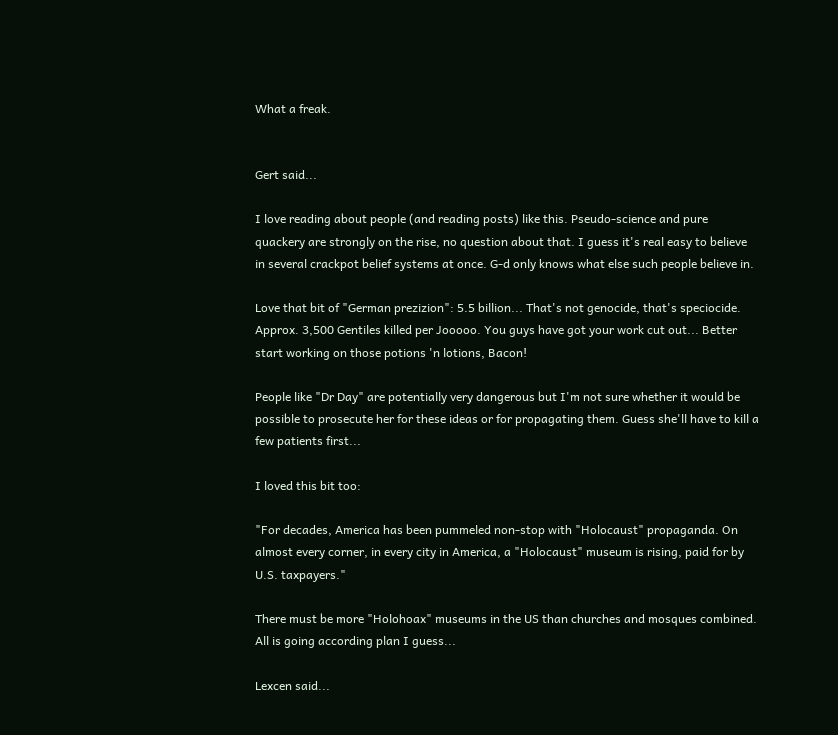What a freak.


Gert said...

I love reading about people (and reading posts) like this. Pseudo-science and pure quackery are strongly on the rise, no question about that. I guess it's real easy to believe in several crackpot belief systems at once. G-d only knows what else such people believe in.

Love that bit of "German prezizion": 5.5 billion... That's not genocide, that's speciocide. Approx. 3,500 Gentiles killed per Jooooo. You guys have got your work cut out... Better start working on those potions 'n lotions, Bacon!

People like "Dr Day" are potentially very dangerous but I'm not sure whether it would be possible to prosecute her for these ideas or for propagating them. Guess she'll have to kill a few patients first...

I loved this bit too:

"For decades, America has been pummeled non-stop with "Holocaust" propaganda. On almost every corner, in every city in America, a "Holocaust" museum is rising, paid for by U.S. taxpayers."

There must be more "Holohoax" museums in the US than churches and mosques combined. All is going according plan I guess...

Lexcen said...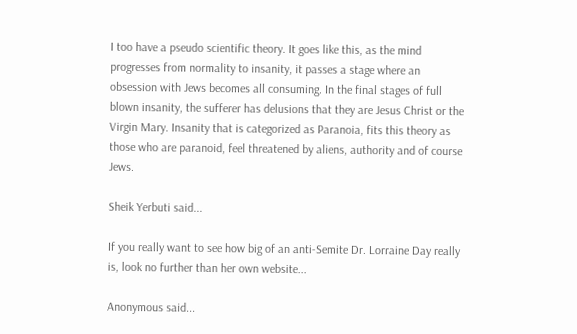I too have a pseudo scientific theory. It goes like this, as the mind progresses from normality to insanity, it passes a stage where an obsession with Jews becomes all consuming. In the final stages of full blown insanity, the sufferer has delusions that they are Jesus Christ or the Virgin Mary. Insanity that is categorized as Paranoia, fits this theory as those who are paranoid, feel threatened by aliens, authority and of course Jews.

Sheik Yerbuti said...

If you really want to see how big of an anti-Semite Dr. Lorraine Day really is, look no further than her own website...

Anonymous said...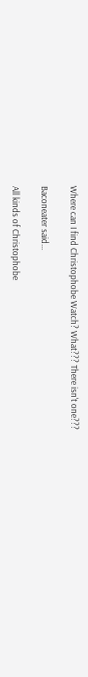Where can I find Christophobe Watch? What??? There isn't one???

Baconeater said...

All kinds of Christophobe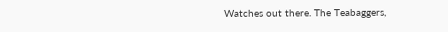Watches out there. The Teabaggers,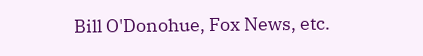Bill O'Donohue, Fox News, etc.